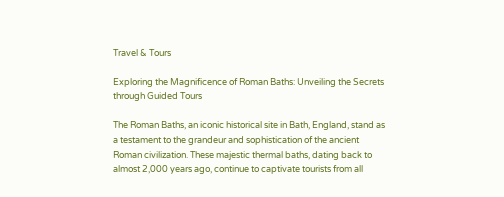Travel & Tours

Exploring the Magnificence of Roman Baths: Unveiling the Secrets through Guided Tours

The Roman Baths, an iconic historical site in Bath, England, stand as a testament to the grandeur and sophistication of the ancient Roman civilization. These majestic thermal baths, dating back to almost 2,000 years ago, continue to captivate tourists from all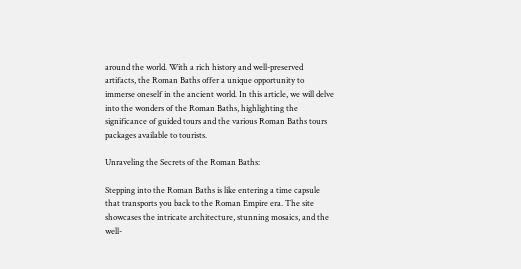around the world. With a rich history and well-preserved artifacts, the Roman Baths offer a unique opportunity to immerse oneself in the ancient world. In this article, we will delve into the wonders of the Roman Baths, highlighting the significance of guided tours and the various Roman Baths tours packages available to tourists.

Unraveling the Secrets of the Roman Baths:

Stepping into the Roman Baths is like entering a time capsule that transports you back to the Roman Empire era. The site showcases the intricate architecture, stunning mosaics, and the well-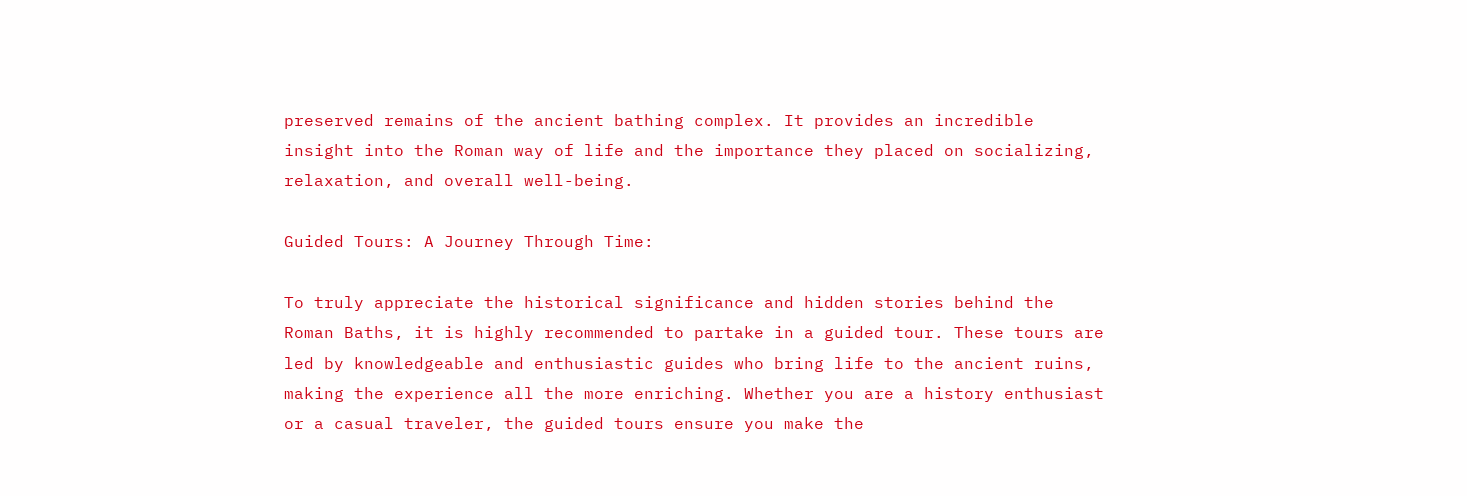preserved remains of the ancient bathing complex. It provides an incredible insight into the Roman way of life and the importance they placed on socializing, relaxation, and overall well-being.

Guided Tours: A Journey Through Time:

To truly appreciate the historical significance and hidden stories behind the Roman Baths, it is highly recommended to partake in a guided tour. These tours are led by knowledgeable and enthusiastic guides who bring life to the ancient ruins, making the experience all the more enriching. Whether you are a history enthusiast or a casual traveler, the guided tours ensure you make the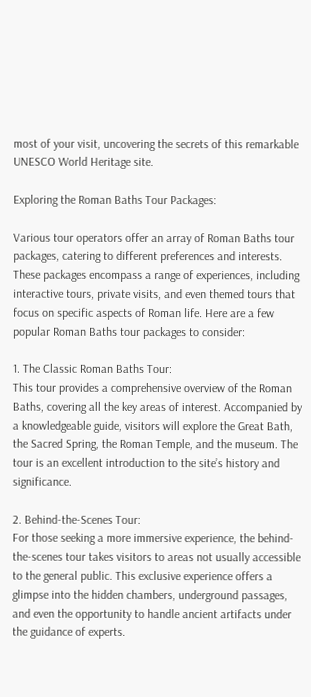most of your visit, uncovering the secrets of this remarkable UNESCO World Heritage site.

Exploring the Roman Baths Tour Packages:

Various tour operators offer an array of Roman Baths tour packages, catering to different preferences and interests. These packages encompass a range of experiences, including interactive tours, private visits, and even themed tours that focus on specific aspects of Roman life. Here are a few popular Roman Baths tour packages to consider:

1. The Classic Roman Baths Tour:
This tour provides a comprehensive overview of the Roman Baths, covering all the key areas of interest. Accompanied by a knowledgeable guide, visitors will explore the Great Bath, the Sacred Spring, the Roman Temple, and the museum. The tour is an excellent introduction to the site’s history and significance.

2. Behind-the-Scenes Tour:
For those seeking a more immersive experience, the behind-the-scenes tour takes visitors to areas not usually accessible to the general public. This exclusive experience offers a glimpse into the hidden chambers, underground passages, and even the opportunity to handle ancient artifacts under the guidance of experts.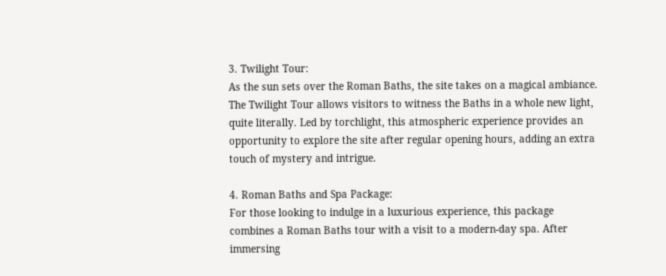3. Twilight Tour:
As the sun sets over the Roman Baths, the site takes on a magical ambiance. The Twilight Tour allows visitors to witness the Baths in a whole new light, quite literally. Led by torchlight, this atmospheric experience provides an opportunity to explore the site after regular opening hours, adding an extra touch of mystery and intrigue.

4. Roman Baths and Spa Package:
For those looking to indulge in a luxurious experience, this package combines a Roman Baths tour with a visit to a modern-day spa. After immersing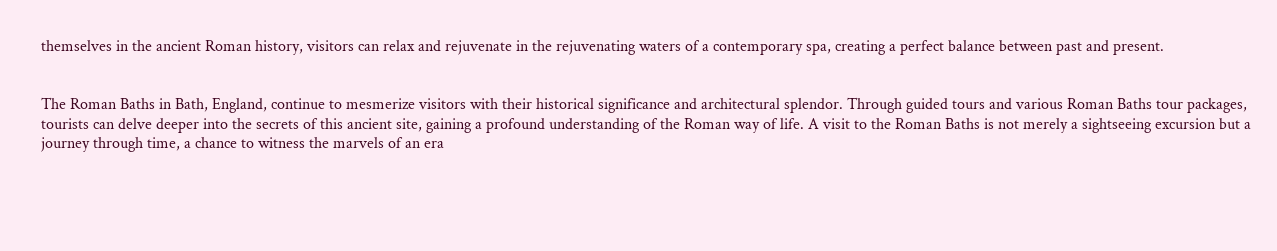themselves in the ancient Roman history, visitors can relax and rejuvenate in the rejuvenating waters of a contemporary spa, creating a perfect balance between past and present.


The Roman Baths in Bath, England, continue to mesmerize visitors with their historical significance and architectural splendor. Through guided tours and various Roman Baths tour packages, tourists can delve deeper into the secrets of this ancient site, gaining a profound understanding of the Roman way of life. A visit to the Roman Baths is not merely a sightseeing excursion but a journey through time, a chance to witness the marvels of an era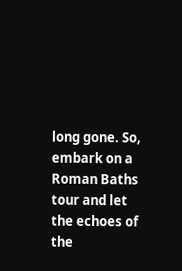long gone. So, embark on a Roman Baths tour and let the echoes of the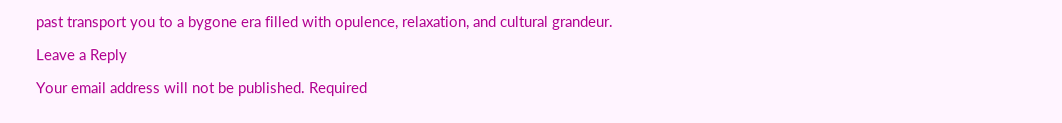past transport you to a bygone era filled with opulence, relaxation, and cultural grandeur.

Leave a Reply

Your email address will not be published. Required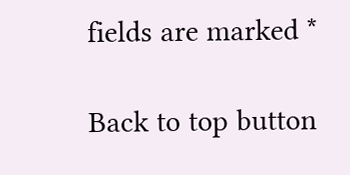fields are marked *

Back to top button